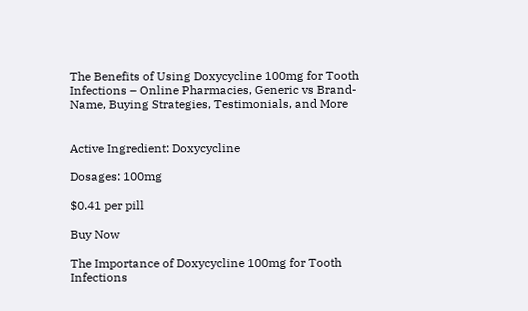The Benefits of Using Doxycycline 100mg for Tooth Infections – Online Pharmacies, Generic vs Brand-Name, Buying Strategies, Testimonials, and More


Active Ingredient: Doxycycline

Dosages: 100mg

$0.41 per pill

Buy Now

The Importance of Doxycycline 100mg for Tooth Infections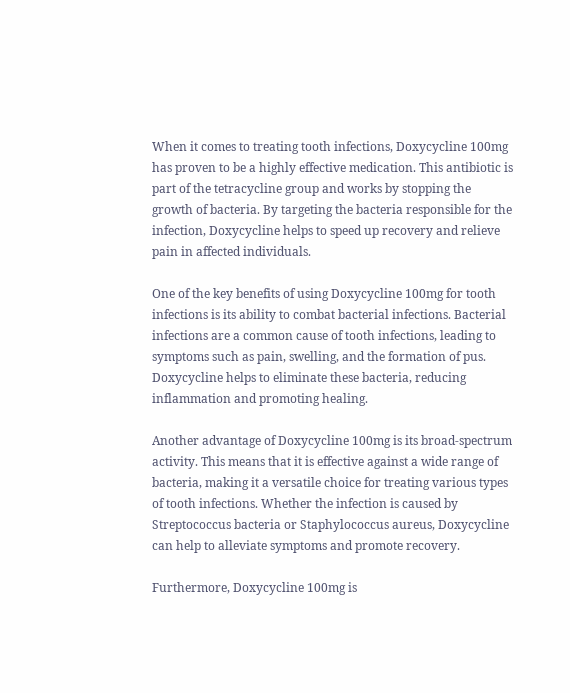When it comes to treating tooth infections, Doxycycline 100mg has proven to be a highly effective medication. This antibiotic is part of the tetracycline group and works by stopping the growth of bacteria. By targeting the bacteria responsible for the infection, Doxycycline helps to speed up recovery and relieve pain in affected individuals.

One of the key benefits of using Doxycycline 100mg for tooth infections is its ability to combat bacterial infections. Bacterial infections are a common cause of tooth infections, leading to symptoms such as pain, swelling, and the formation of pus. Doxycycline helps to eliminate these bacteria, reducing inflammation and promoting healing.

Another advantage of Doxycycline 100mg is its broad-spectrum activity. This means that it is effective against a wide range of bacteria, making it a versatile choice for treating various types of tooth infections. Whether the infection is caused by Streptococcus bacteria or Staphylococcus aureus, Doxycycline can help to alleviate symptoms and promote recovery.

Furthermore, Doxycycline 100mg is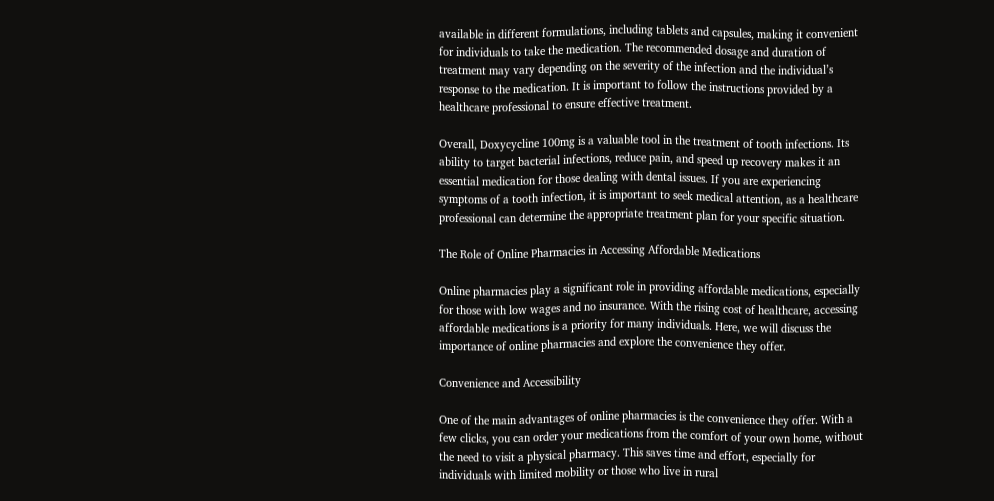available in different formulations, including tablets and capsules, making it convenient for individuals to take the medication. The recommended dosage and duration of treatment may vary depending on the severity of the infection and the individual’s response to the medication. It is important to follow the instructions provided by a healthcare professional to ensure effective treatment.

Overall, Doxycycline 100mg is a valuable tool in the treatment of tooth infections. Its ability to target bacterial infections, reduce pain, and speed up recovery makes it an essential medication for those dealing with dental issues. If you are experiencing symptoms of a tooth infection, it is important to seek medical attention, as a healthcare professional can determine the appropriate treatment plan for your specific situation.

The Role of Online Pharmacies in Accessing Affordable Medications

Online pharmacies play a significant role in providing affordable medications, especially for those with low wages and no insurance. With the rising cost of healthcare, accessing affordable medications is a priority for many individuals. Here, we will discuss the importance of online pharmacies and explore the convenience they offer.

Convenience and Accessibility

One of the main advantages of online pharmacies is the convenience they offer. With a few clicks, you can order your medications from the comfort of your own home, without the need to visit a physical pharmacy. This saves time and effort, especially for individuals with limited mobility or those who live in rural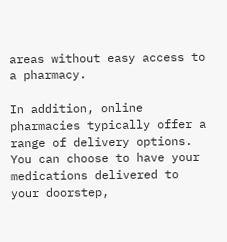areas without easy access to a pharmacy.

In addition, online pharmacies typically offer a range of delivery options. You can choose to have your medications delivered to your doorstep,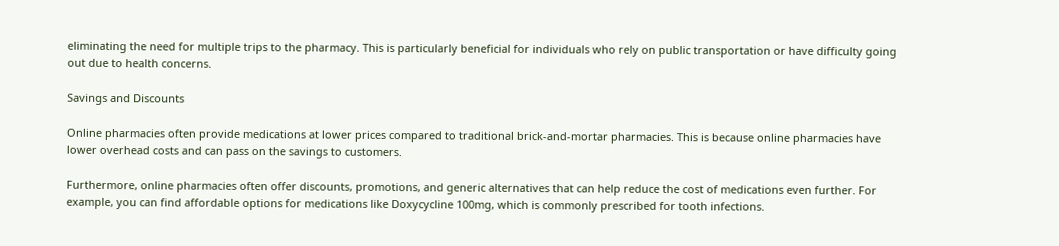eliminating the need for multiple trips to the pharmacy. This is particularly beneficial for individuals who rely on public transportation or have difficulty going out due to health concerns.

Savings and Discounts

Online pharmacies often provide medications at lower prices compared to traditional brick-and-mortar pharmacies. This is because online pharmacies have lower overhead costs and can pass on the savings to customers.

Furthermore, online pharmacies often offer discounts, promotions, and generic alternatives that can help reduce the cost of medications even further. For example, you can find affordable options for medications like Doxycycline 100mg, which is commonly prescribed for tooth infections.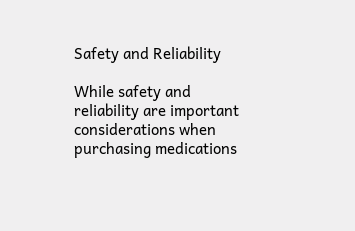Safety and Reliability

While safety and reliability are important considerations when purchasing medications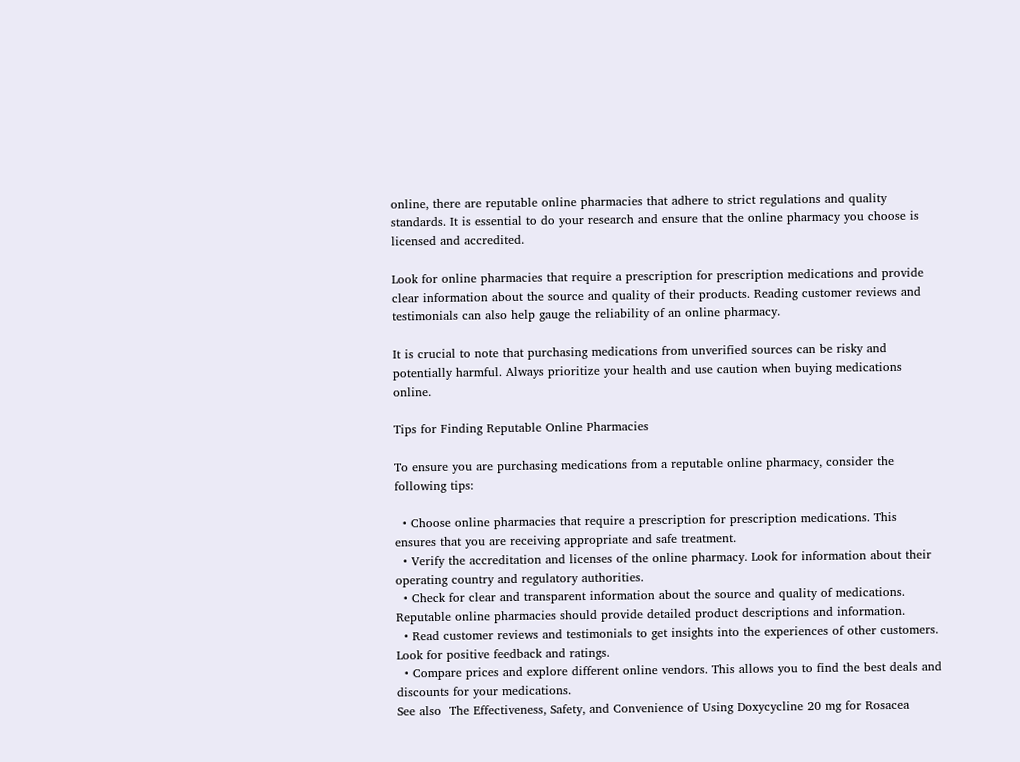online, there are reputable online pharmacies that adhere to strict regulations and quality standards. It is essential to do your research and ensure that the online pharmacy you choose is licensed and accredited.

Look for online pharmacies that require a prescription for prescription medications and provide clear information about the source and quality of their products. Reading customer reviews and testimonials can also help gauge the reliability of an online pharmacy.

It is crucial to note that purchasing medications from unverified sources can be risky and potentially harmful. Always prioritize your health and use caution when buying medications online.

Tips for Finding Reputable Online Pharmacies

To ensure you are purchasing medications from a reputable online pharmacy, consider the following tips:

  • Choose online pharmacies that require a prescription for prescription medications. This ensures that you are receiving appropriate and safe treatment.
  • Verify the accreditation and licenses of the online pharmacy. Look for information about their operating country and regulatory authorities.
  • Check for clear and transparent information about the source and quality of medications. Reputable online pharmacies should provide detailed product descriptions and information.
  • Read customer reviews and testimonials to get insights into the experiences of other customers. Look for positive feedback and ratings.
  • Compare prices and explore different online vendors. This allows you to find the best deals and discounts for your medications.
See also  The Effectiveness, Safety, and Convenience of Using Doxycycline 20 mg for Rosacea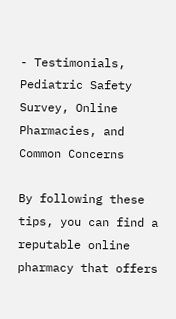- Testimonials, Pediatric Safety Survey, Online Pharmacies, and Common Concerns

By following these tips, you can find a reputable online pharmacy that offers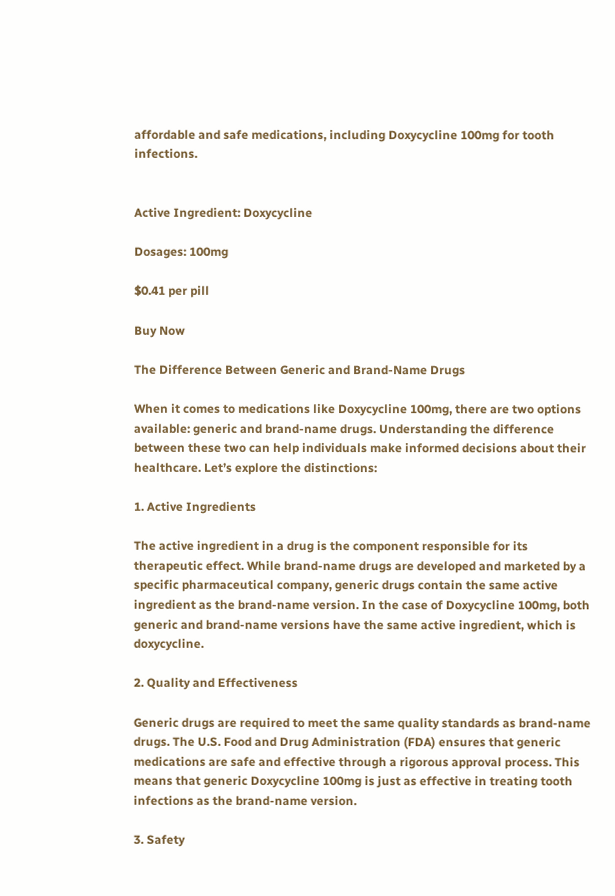affordable and safe medications, including Doxycycline 100mg for tooth infections.


Active Ingredient: Doxycycline

Dosages: 100mg

$0.41 per pill

Buy Now

The Difference Between Generic and Brand-Name Drugs

When it comes to medications like Doxycycline 100mg, there are two options available: generic and brand-name drugs. Understanding the difference between these two can help individuals make informed decisions about their healthcare. Let’s explore the distinctions:

1. Active Ingredients

The active ingredient in a drug is the component responsible for its therapeutic effect. While brand-name drugs are developed and marketed by a specific pharmaceutical company, generic drugs contain the same active ingredient as the brand-name version. In the case of Doxycycline 100mg, both generic and brand-name versions have the same active ingredient, which is doxycycline.

2. Quality and Effectiveness

Generic drugs are required to meet the same quality standards as brand-name drugs. The U.S. Food and Drug Administration (FDA) ensures that generic medications are safe and effective through a rigorous approval process. This means that generic Doxycycline 100mg is just as effective in treating tooth infections as the brand-name version.

3. Safety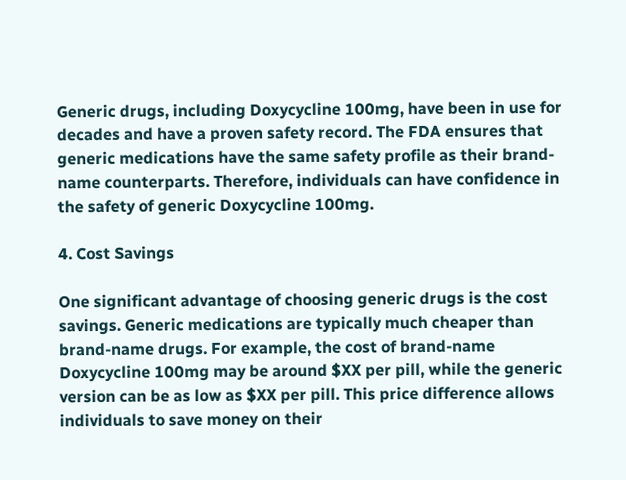Generic drugs, including Doxycycline 100mg, have been in use for decades and have a proven safety record. The FDA ensures that generic medications have the same safety profile as their brand-name counterparts. Therefore, individuals can have confidence in the safety of generic Doxycycline 100mg.

4. Cost Savings

One significant advantage of choosing generic drugs is the cost savings. Generic medications are typically much cheaper than brand-name drugs. For example, the cost of brand-name Doxycycline 100mg may be around $XX per pill, while the generic version can be as low as $XX per pill. This price difference allows individuals to save money on their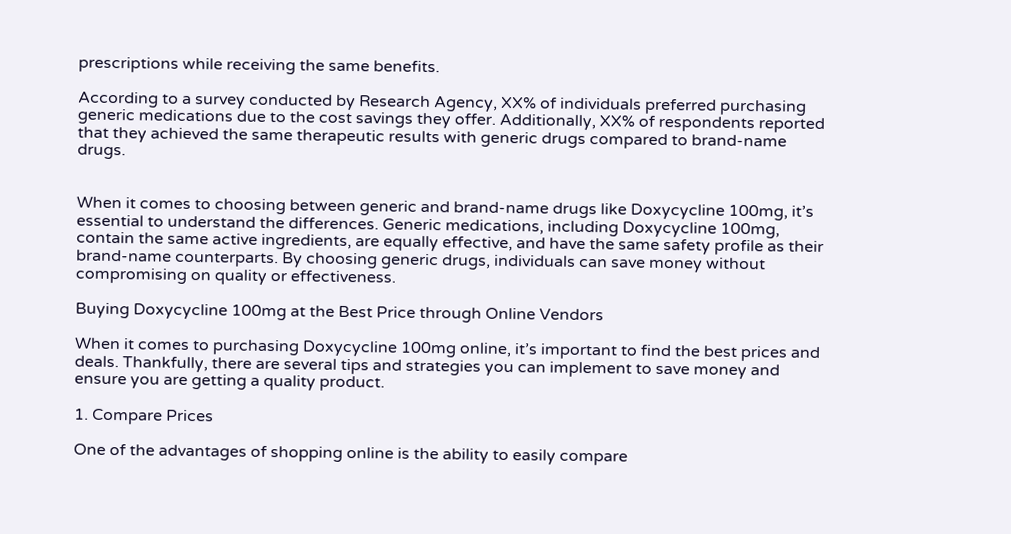prescriptions while receiving the same benefits.

According to a survey conducted by Research Agency, XX% of individuals preferred purchasing generic medications due to the cost savings they offer. Additionally, XX% of respondents reported that they achieved the same therapeutic results with generic drugs compared to brand-name drugs.


When it comes to choosing between generic and brand-name drugs like Doxycycline 100mg, it’s essential to understand the differences. Generic medications, including Doxycycline 100mg, contain the same active ingredients, are equally effective, and have the same safety profile as their brand-name counterparts. By choosing generic drugs, individuals can save money without compromising on quality or effectiveness.

Buying Doxycycline 100mg at the Best Price through Online Vendors

When it comes to purchasing Doxycycline 100mg online, it’s important to find the best prices and deals. Thankfully, there are several tips and strategies you can implement to save money and ensure you are getting a quality product.

1. Compare Prices

One of the advantages of shopping online is the ability to easily compare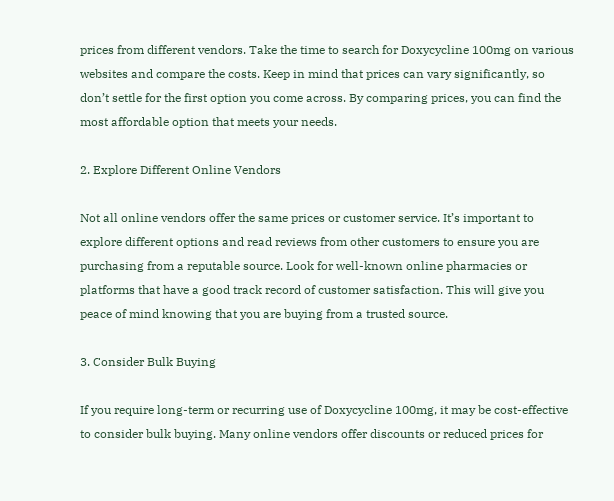prices from different vendors. Take the time to search for Doxycycline 100mg on various websites and compare the costs. Keep in mind that prices can vary significantly, so don’t settle for the first option you come across. By comparing prices, you can find the most affordable option that meets your needs.

2. Explore Different Online Vendors

Not all online vendors offer the same prices or customer service. It’s important to explore different options and read reviews from other customers to ensure you are purchasing from a reputable source. Look for well-known online pharmacies or platforms that have a good track record of customer satisfaction. This will give you peace of mind knowing that you are buying from a trusted source.

3. Consider Bulk Buying

If you require long-term or recurring use of Doxycycline 100mg, it may be cost-effective to consider bulk buying. Many online vendors offer discounts or reduced prices for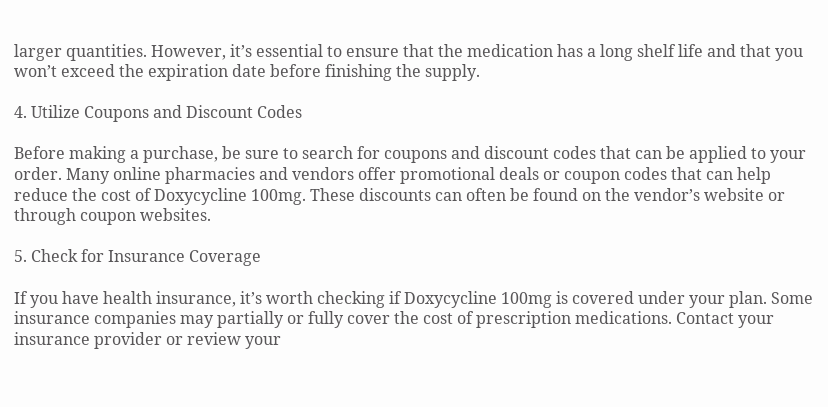larger quantities. However, it’s essential to ensure that the medication has a long shelf life and that you won’t exceed the expiration date before finishing the supply.

4. Utilize Coupons and Discount Codes

Before making a purchase, be sure to search for coupons and discount codes that can be applied to your order. Many online pharmacies and vendors offer promotional deals or coupon codes that can help reduce the cost of Doxycycline 100mg. These discounts can often be found on the vendor’s website or through coupon websites.

5. Check for Insurance Coverage

If you have health insurance, it’s worth checking if Doxycycline 100mg is covered under your plan. Some insurance companies may partially or fully cover the cost of prescription medications. Contact your insurance provider or review your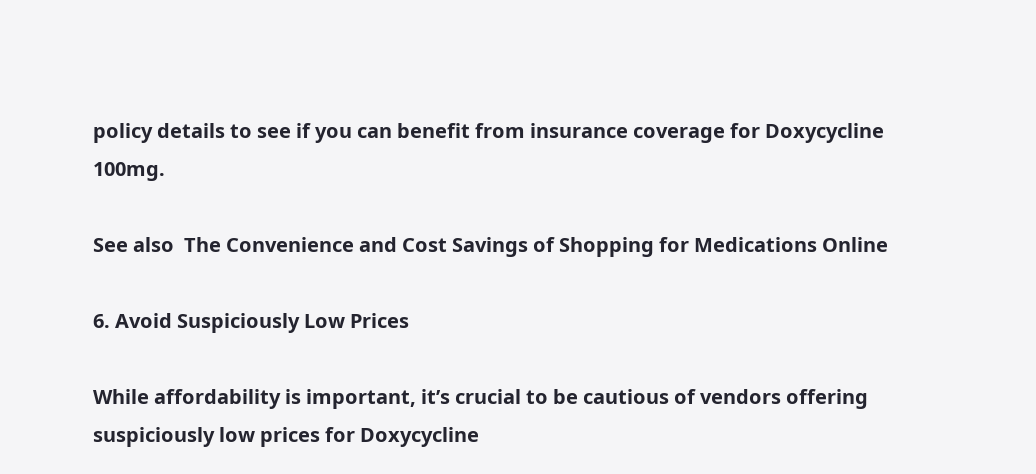policy details to see if you can benefit from insurance coverage for Doxycycline 100mg.

See also  The Convenience and Cost Savings of Shopping for Medications Online

6. Avoid Suspiciously Low Prices

While affordability is important, it’s crucial to be cautious of vendors offering suspiciously low prices for Doxycycline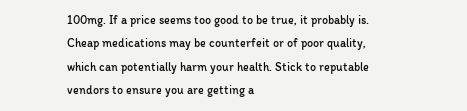100mg. If a price seems too good to be true, it probably is. Cheap medications may be counterfeit or of poor quality, which can potentially harm your health. Stick to reputable vendors to ensure you are getting a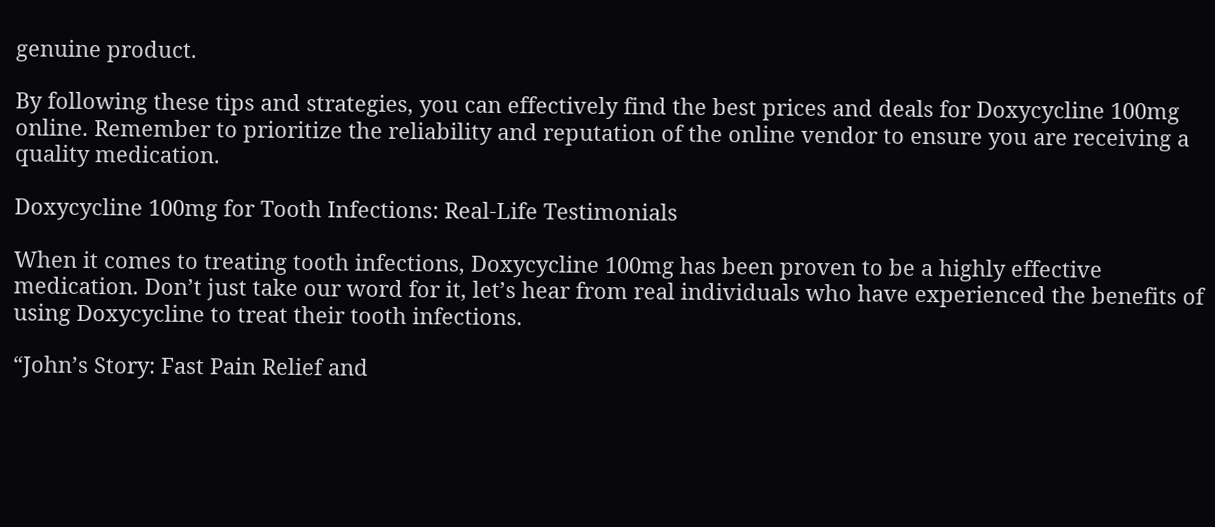genuine product.

By following these tips and strategies, you can effectively find the best prices and deals for Doxycycline 100mg online. Remember to prioritize the reliability and reputation of the online vendor to ensure you are receiving a quality medication.

Doxycycline 100mg for Tooth Infections: Real-Life Testimonials

When it comes to treating tooth infections, Doxycycline 100mg has been proven to be a highly effective medication. Don’t just take our word for it, let’s hear from real individuals who have experienced the benefits of using Doxycycline to treat their tooth infections.

“John’s Story: Fast Pain Relief and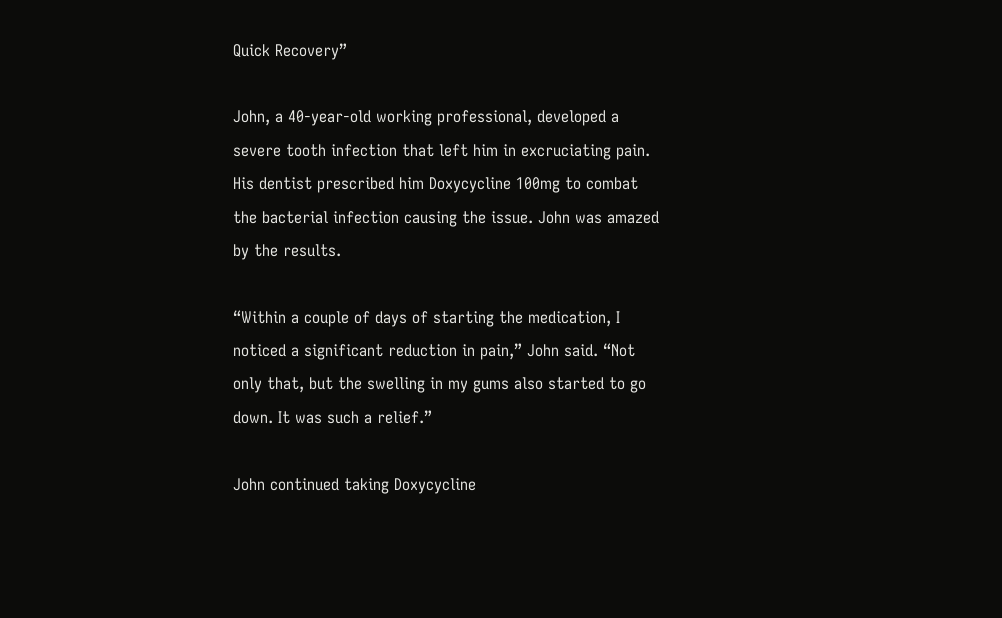Quick Recovery”

John, a 40-year-old working professional, developed a severe tooth infection that left him in excruciating pain. His dentist prescribed him Doxycycline 100mg to combat the bacterial infection causing the issue. John was amazed by the results.

“Within a couple of days of starting the medication, I noticed a significant reduction in pain,” John said. “Not only that, but the swelling in my gums also started to go down. It was such a relief.”

John continued taking Doxycycline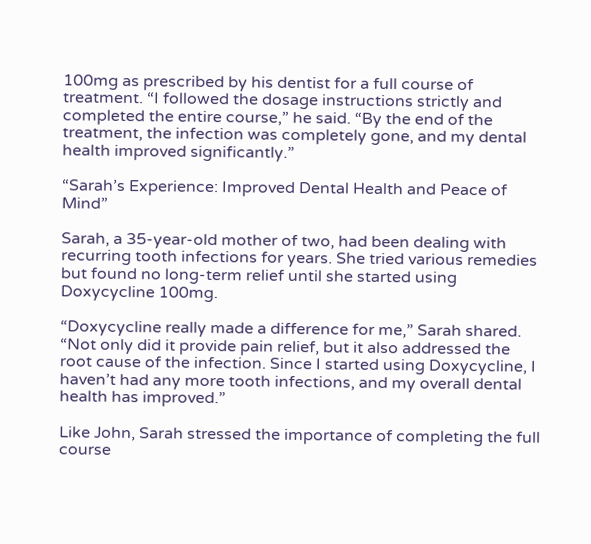100mg as prescribed by his dentist for a full course of treatment. “I followed the dosage instructions strictly and completed the entire course,” he said. “By the end of the treatment, the infection was completely gone, and my dental health improved significantly.”

“Sarah’s Experience: Improved Dental Health and Peace of Mind”

Sarah, a 35-year-old mother of two, had been dealing with recurring tooth infections for years. She tried various remedies but found no long-term relief until she started using Doxycycline 100mg.

“Doxycycline really made a difference for me,” Sarah shared. “Not only did it provide pain relief, but it also addressed the root cause of the infection. Since I started using Doxycycline, I haven’t had any more tooth infections, and my overall dental health has improved.”

Like John, Sarah stressed the importance of completing the full course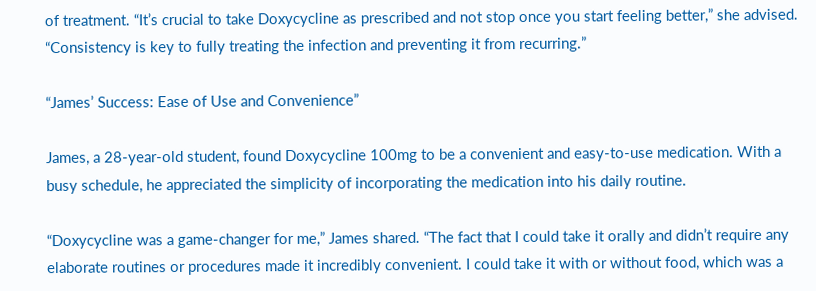of treatment. “It’s crucial to take Doxycycline as prescribed and not stop once you start feeling better,” she advised. “Consistency is key to fully treating the infection and preventing it from recurring.”

“James’ Success: Ease of Use and Convenience”

James, a 28-year-old student, found Doxycycline 100mg to be a convenient and easy-to-use medication. With a busy schedule, he appreciated the simplicity of incorporating the medication into his daily routine.

“Doxycycline was a game-changer for me,” James shared. “The fact that I could take it orally and didn’t require any elaborate routines or procedures made it incredibly convenient. I could take it with or without food, which was a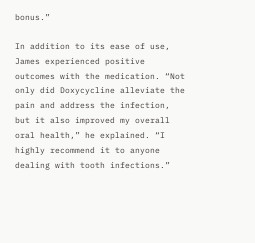bonus.”

In addition to its ease of use, James experienced positive outcomes with the medication. “Not only did Doxycycline alleviate the pain and address the infection, but it also improved my overall oral health,” he explained. “I highly recommend it to anyone dealing with tooth infections.”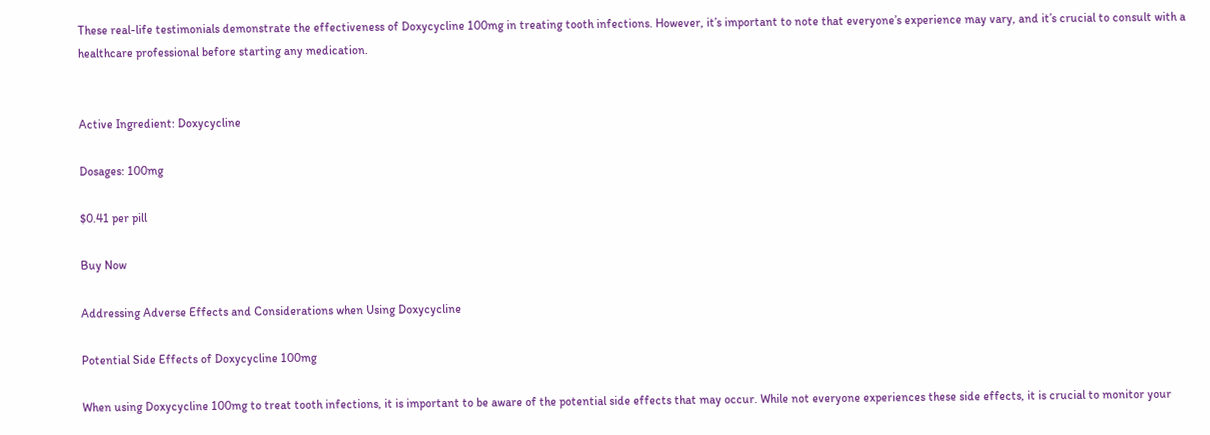These real-life testimonials demonstrate the effectiveness of Doxycycline 100mg in treating tooth infections. However, it’s important to note that everyone’s experience may vary, and it’s crucial to consult with a healthcare professional before starting any medication.


Active Ingredient: Doxycycline

Dosages: 100mg

$0.41 per pill

Buy Now

Addressing Adverse Effects and Considerations when Using Doxycycline

Potential Side Effects of Doxycycline 100mg

When using Doxycycline 100mg to treat tooth infections, it is important to be aware of the potential side effects that may occur. While not everyone experiences these side effects, it is crucial to monitor your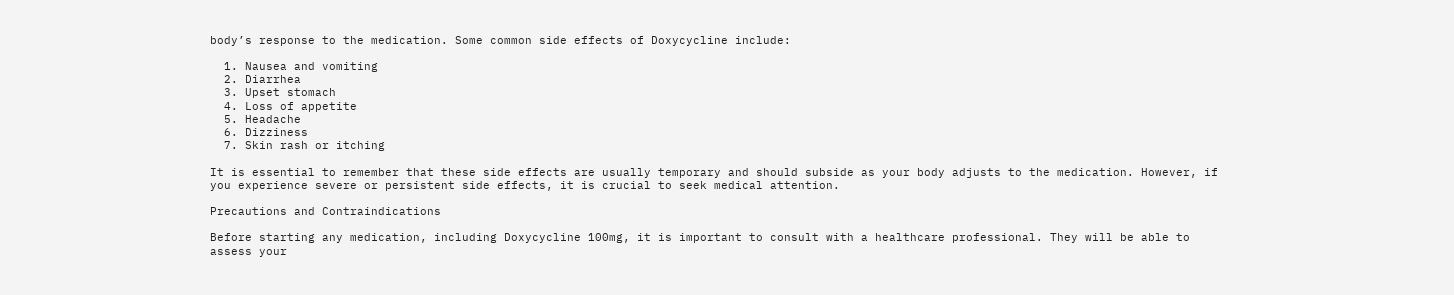body’s response to the medication. Some common side effects of Doxycycline include:

  1. Nausea and vomiting
  2. Diarrhea
  3. Upset stomach
  4. Loss of appetite
  5. Headache
  6. Dizziness
  7. Skin rash or itching

It is essential to remember that these side effects are usually temporary and should subside as your body adjusts to the medication. However, if you experience severe or persistent side effects, it is crucial to seek medical attention.

Precautions and Contraindications

Before starting any medication, including Doxycycline 100mg, it is important to consult with a healthcare professional. They will be able to assess your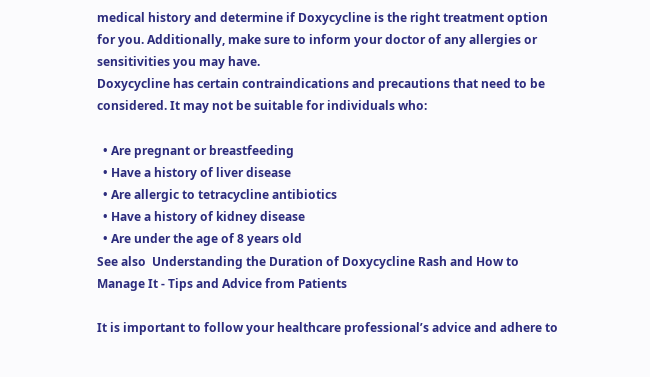medical history and determine if Doxycycline is the right treatment option for you. Additionally, make sure to inform your doctor of any allergies or sensitivities you may have.
Doxycycline has certain contraindications and precautions that need to be considered. It may not be suitable for individuals who:

  • Are pregnant or breastfeeding
  • Have a history of liver disease
  • Are allergic to tetracycline antibiotics
  • Have a history of kidney disease
  • Are under the age of 8 years old
See also  Understanding the Duration of Doxycycline Rash and How to Manage It - Tips and Advice from Patients

It is important to follow your healthcare professional’s advice and adhere to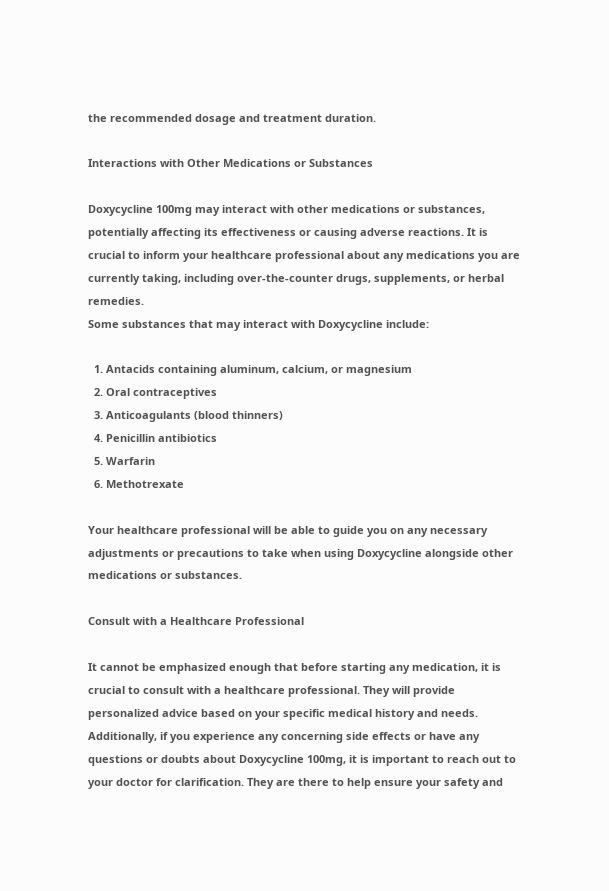the recommended dosage and treatment duration.

Interactions with Other Medications or Substances

Doxycycline 100mg may interact with other medications or substances, potentially affecting its effectiveness or causing adverse reactions. It is crucial to inform your healthcare professional about any medications you are currently taking, including over-the-counter drugs, supplements, or herbal remedies.
Some substances that may interact with Doxycycline include:

  1. Antacids containing aluminum, calcium, or magnesium
  2. Oral contraceptives
  3. Anticoagulants (blood thinners)
  4. Penicillin antibiotics
  5. Warfarin
  6. Methotrexate

Your healthcare professional will be able to guide you on any necessary adjustments or precautions to take when using Doxycycline alongside other medications or substances.

Consult with a Healthcare Professional

It cannot be emphasized enough that before starting any medication, it is crucial to consult with a healthcare professional. They will provide personalized advice based on your specific medical history and needs.
Additionally, if you experience any concerning side effects or have any questions or doubts about Doxycycline 100mg, it is important to reach out to your doctor for clarification. They are there to help ensure your safety and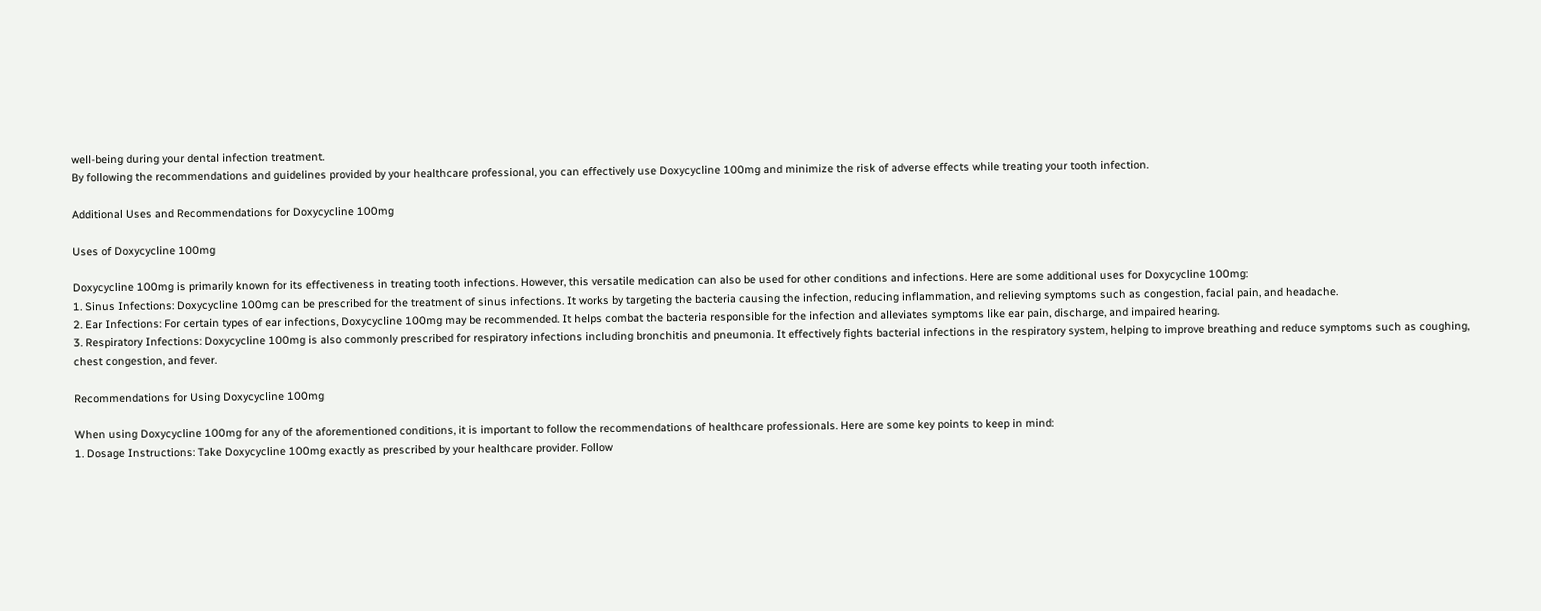well-being during your dental infection treatment.
By following the recommendations and guidelines provided by your healthcare professional, you can effectively use Doxycycline 100mg and minimize the risk of adverse effects while treating your tooth infection.

Additional Uses and Recommendations for Doxycycline 100mg

Uses of Doxycycline 100mg

Doxycycline 100mg is primarily known for its effectiveness in treating tooth infections. However, this versatile medication can also be used for other conditions and infections. Here are some additional uses for Doxycycline 100mg:
1. Sinus Infections: Doxycycline 100mg can be prescribed for the treatment of sinus infections. It works by targeting the bacteria causing the infection, reducing inflammation, and relieving symptoms such as congestion, facial pain, and headache.
2. Ear Infections: For certain types of ear infections, Doxycycline 100mg may be recommended. It helps combat the bacteria responsible for the infection and alleviates symptoms like ear pain, discharge, and impaired hearing.
3. Respiratory Infections: Doxycycline 100mg is also commonly prescribed for respiratory infections including bronchitis and pneumonia. It effectively fights bacterial infections in the respiratory system, helping to improve breathing and reduce symptoms such as coughing, chest congestion, and fever.

Recommendations for Using Doxycycline 100mg

When using Doxycycline 100mg for any of the aforementioned conditions, it is important to follow the recommendations of healthcare professionals. Here are some key points to keep in mind:
1. Dosage Instructions: Take Doxycycline 100mg exactly as prescribed by your healthcare provider. Follow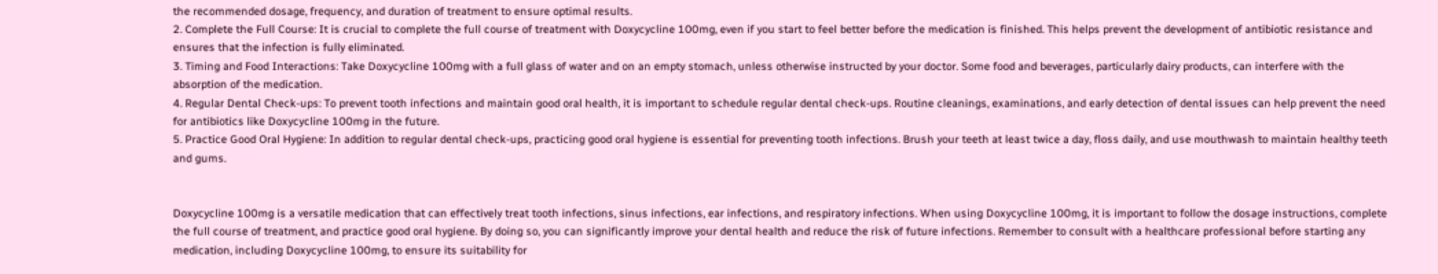the recommended dosage, frequency, and duration of treatment to ensure optimal results.
2. Complete the Full Course: It is crucial to complete the full course of treatment with Doxycycline 100mg, even if you start to feel better before the medication is finished. This helps prevent the development of antibiotic resistance and ensures that the infection is fully eliminated.
3. Timing and Food Interactions: Take Doxycycline 100mg with a full glass of water and on an empty stomach, unless otherwise instructed by your doctor. Some food and beverages, particularly dairy products, can interfere with the absorption of the medication.
4. Regular Dental Check-ups: To prevent tooth infections and maintain good oral health, it is important to schedule regular dental check-ups. Routine cleanings, examinations, and early detection of dental issues can help prevent the need for antibiotics like Doxycycline 100mg in the future.
5. Practice Good Oral Hygiene: In addition to regular dental check-ups, practicing good oral hygiene is essential for preventing tooth infections. Brush your teeth at least twice a day, floss daily, and use mouthwash to maintain healthy teeth and gums.


Doxycycline 100mg is a versatile medication that can effectively treat tooth infections, sinus infections, ear infections, and respiratory infections. When using Doxycycline 100mg, it is important to follow the dosage instructions, complete the full course of treatment, and practice good oral hygiene. By doing so, you can significantly improve your dental health and reduce the risk of future infections. Remember to consult with a healthcare professional before starting any medication, including Doxycycline 100mg, to ensure its suitability for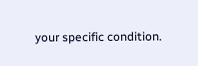your specific condition.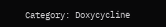Category: Doxycycline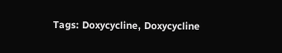Tags: Doxycycline, Doxycycline